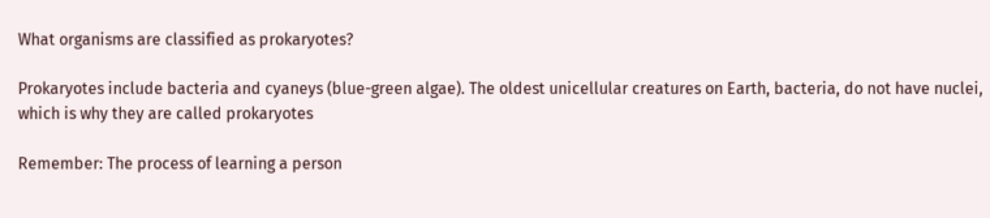What organisms are classified as prokaryotes?

Prokaryotes include bacteria and cyaneys (blue-green algae). The oldest unicellular creatures on Earth, bacteria, do not have nuclei, which is why they are called prokaryotes

Remember: The process of learning a person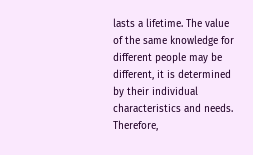lasts a lifetime. The value of the same knowledge for different people may be different, it is determined by their individual characteristics and needs. Therefore,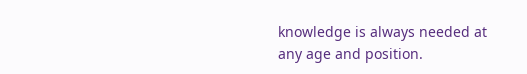knowledge is always needed at any age and position.